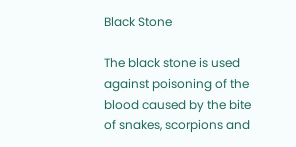Black Stone

The black stone is used against poisoning of the blood caused by the bite of snakes, scorpions and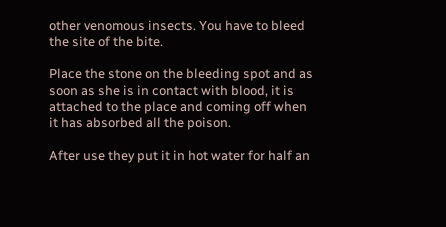other venomous insects. You have to bleed the site of the bite.

Place the stone on the bleeding spot and as soon as she is in contact with blood, it is attached to the place and coming off when it has absorbed all the poison.

After use they put it in hot water for half an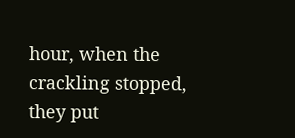hour, when the crackling stopped, they put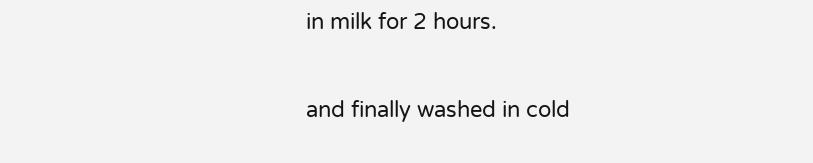in milk for 2 hours.

and finally washed in cold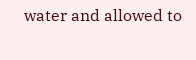water and allowed to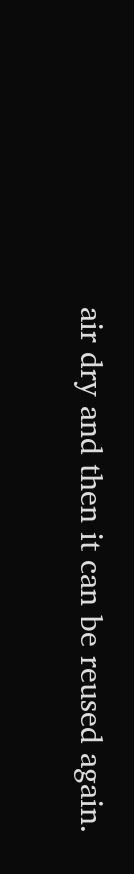air dry and then it can be reused again.